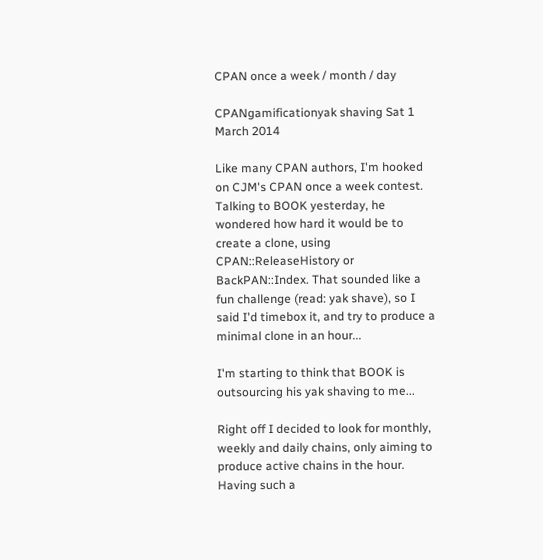CPAN once a week / month / day

CPANgamificationyak shaving Sat 1 March 2014

Like many CPAN authors, I'm hooked on CJM's CPAN once a week contest. Talking to BOOK yesterday, he wondered how hard it would be to create a clone, using CPAN::ReleaseHistory or BackPAN::Index. That sounded like a fun challenge (read: yak shave), so I said I'd timebox it, and try to produce a minimal clone in an hour...

I'm starting to think that BOOK is outsourcing his yak shaving to me...

Right off I decided to look for monthly, weekly and daily chains, only aiming to produce active chains in the hour. Having such a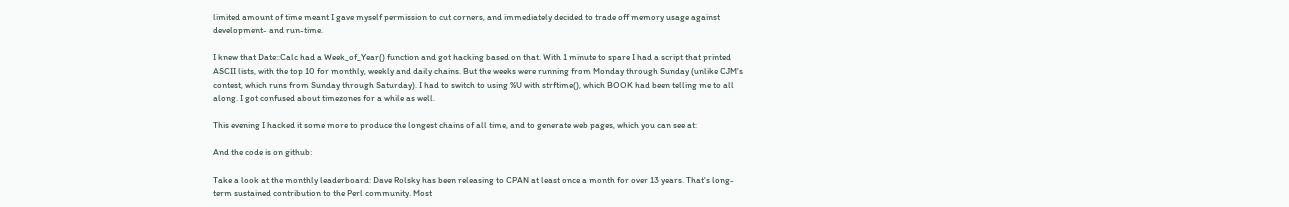limited amount of time meant I gave myself permission to cut corners, and immediately decided to trade off memory usage against development- and run-time.

I knew that Date::Calc had a Week_of_Year() function and got hacking based on that. With 1 minute to spare I had a script that printed ASCII lists, with the top 10 for monthly, weekly and daily chains. But the weeks were running from Monday through Sunday (unlike CJM's contest, which runs from Sunday through Saturday). I had to switch to using %U with strftime(), which BOOK had been telling me to all along. I got confused about timezones for a while as well.

This evening I hacked it some more to produce the longest chains of all time, and to generate web pages, which you can see at:

And the code is on github:

Take a look at the monthly leaderboard: Dave Rolsky has been releasing to CPAN at least once a month for over 13 years. That's long-term sustained contribution to the Perl community. Most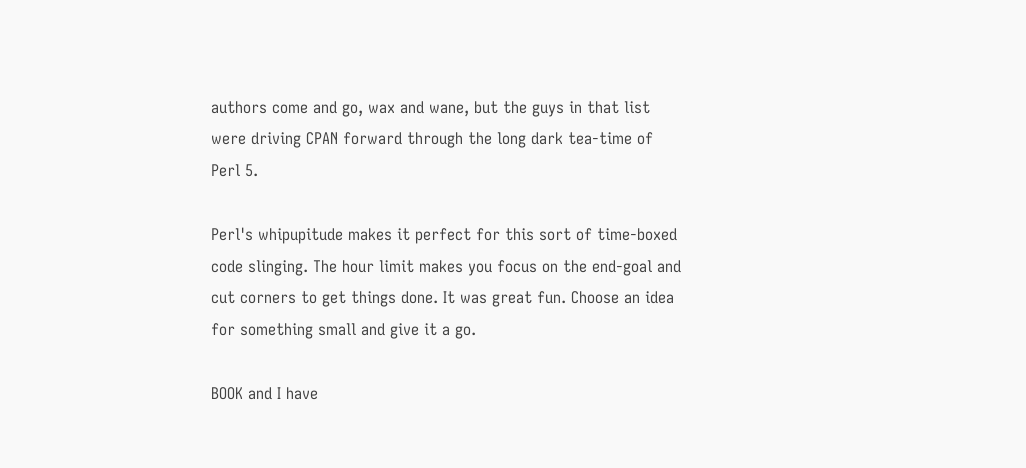authors come and go, wax and wane, but the guys in that list were driving CPAN forward through the long dark tea-time of Perl 5.

Perl's whipupitude makes it perfect for this sort of time-boxed code slinging. The hour limit makes you focus on the end-goal and cut corners to get things done. It was great fun. Choose an idea for something small and give it a go.

BOOK and I have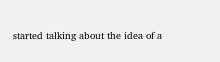started talking about the idea of a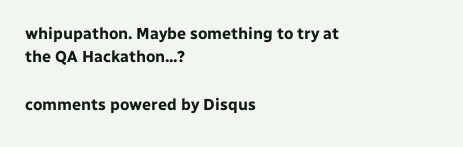whipupathon. Maybe something to try at the QA Hackathon...?

comments powered by Disqus